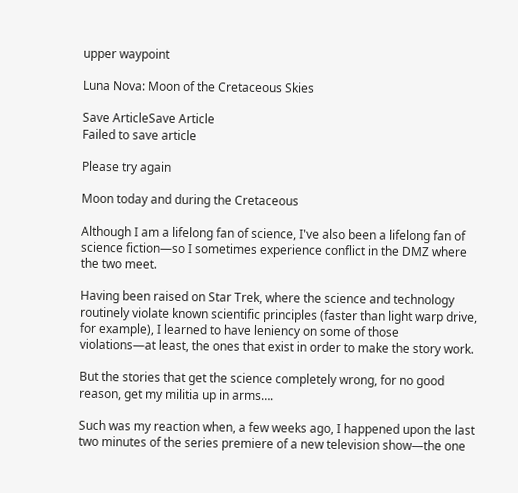upper waypoint

Luna Nova: Moon of the Cretaceous Skies

Save ArticleSave Article
Failed to save article

Please try again

Moon today and during the Cretaceous

Although I am a lifelong fan of science, I've also been a lifelong fan of science fiction—so I sometimes experience conflict in the DMZ where the two meet.

Having been raised on Star Trek, where the science and technology routinely violate known scientific principles (faster than light warp drive, for example), I learned to have leniency on some of those violations—at least, the ones that exist in order to make the story work.

But the stories that get the science completely wrong, for no good reason, get my militia up in arms….

Such was my reaction when, a few weeks ago, I happened upon the last two minutes of the series premiere of a new television show—the one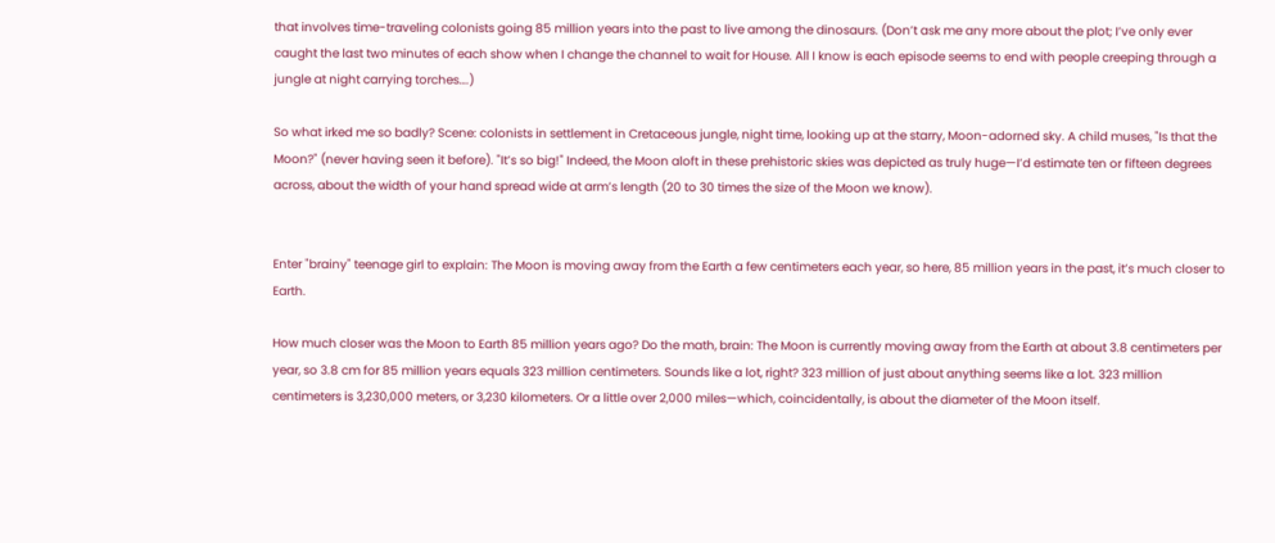that involves time-traveling colonists going 85 million years into the past to live among the dinosaurs. (Don’t ask me any more about the plot; I’ve only ever caught the last two minutes of each show when I change the channel to wait for House. All I know is each episode seems to end with people creeping through a jungle at night carrying torches….)

So what irked me so badly? Scene: colonists in settlement in Cretaceous jungle, night time, looking up at the starry, Moon-adorned sky. A child muses, "Is that the Moon?" (never having seen it before). "It’s so big!" Indeed, the Moon aloft in these prehistoric skies was depicted as truly huge—I’d estimate ten or fifteen degrees across, about the width of your hand spread wide at arm’s length (20 to 30 times the size of the Moon we know).


Enter "brainy" teenage girl to explain: The Moon is moving away from the Earth a few centimeters each year, so here, 85 million years in the past, it’s much closer to Earth.

How much closer was the Moon to Earth 85 million years ago? Do the math, brain: The Moon is currently moving away from the Earth at about 3.8 centimeters per year, so 3.8 cm for 85 million years equals 323 million centimeters. Sounds like a lot, right? 323 million of just about anything seems like a lot. 323 million centimeters is 3,230,000 meters, or 3,230 kilometers. Or a little over 2,000 miles—which, coincidentally, is about the diameter of the Moon itself.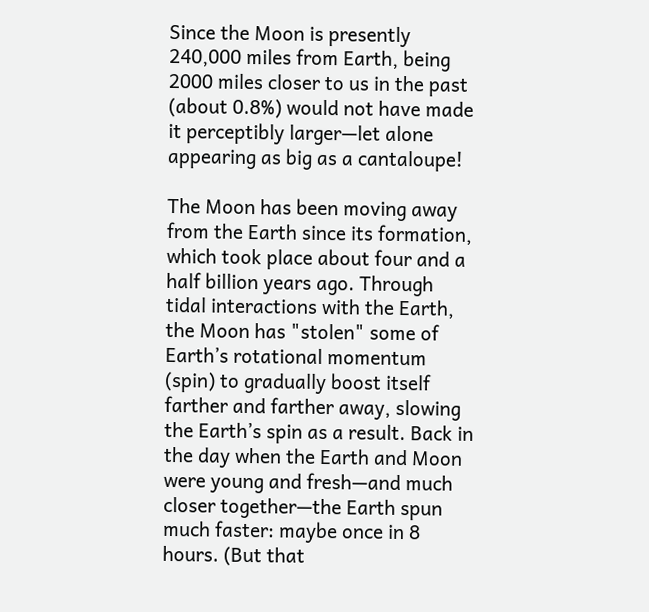Since the Moon is presently 240,000 miles from Earth, being 2000 miles closer to us in the past (about 0.8%) would not have made it perceptibly larger—let alone appearing as big as a cantaloupe!

The Moon has been moving away from the Earth since its formation, which took place about four and a half billion years ago. Through tidal interactions with the Earth, the Moon has "stolen" some of Earth’s rotational momentum (spin) to gradually boost itself farther and farther away, slowing the Earth’s spin as a result. Back in the day when the Earth and Moon were young and fresh—and much closer together—the Earth spun much faster: maybe once in 8 hours. (But that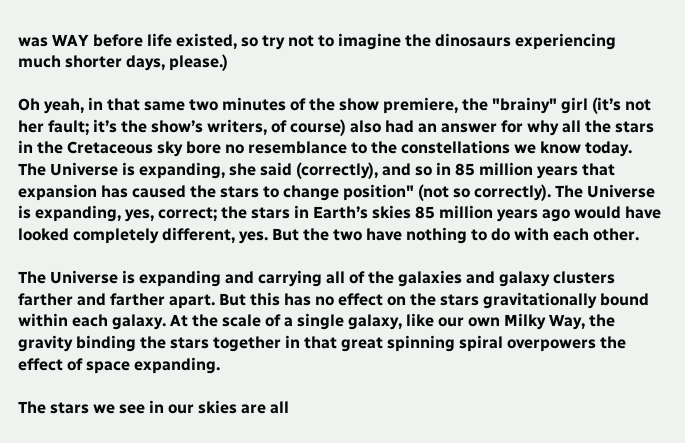was WAY before life existed, so try not to imagine the dinosaurs experiencing much shorter days, please.)

Oh yeah, in that same two minutes of the show premiere, the "brainy" girl (it’s not her fault; it’s the show’s writers, of course) also had an answer for why all the stars in the Cretaceous sky bore no resemblance to the constellations we know today. The Universe is expanding, she said (correctly), and so in 85 million years that expansion has caused the stars to change position" (not so correctly). The Universe is expanding, yes, correct; the stars in Earth’s skies 85 million years ago would have looked completely different, yes. But the two have nothing to do with each other.

The Universe is expanding and carrying all of the galaxies and galaxy clusters farther and farther apart. But this has no effect on the stars gravitationally bound within each galaxy. At the scale of a single galaxy, like our own Milky Way, the gravity binding the stars together in that great spinning spiral overpowers the effect of space expanding.

The stars we see in our skies are all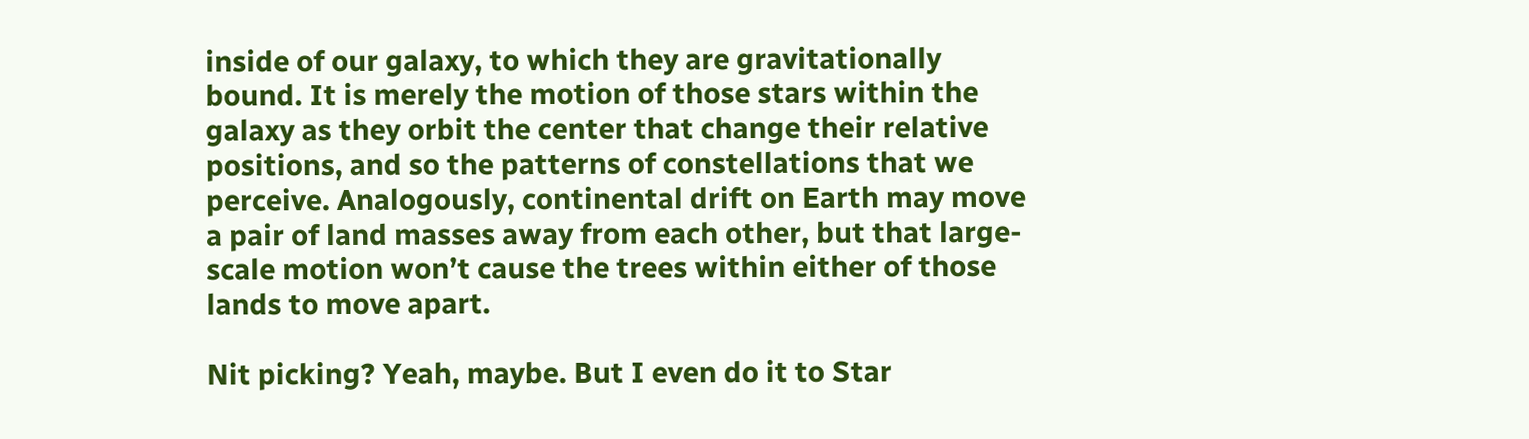inside of our galaxy, to which they are gravitationally bound. It is merely the motion of those stars within the galaxy as they orbit the center that change their relative positions, and so the patterns of constellations that we perceive. Analogously, continental drift on Earth may move a pair of land masses away from each other, but that large-scale motion won’t cause the trees within either of those lands to move apart.

Nit picking? Yeah, maybe. But I even do it to Star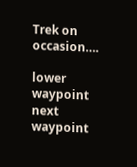Trek on occasion….

lower waypoint
next waypoint